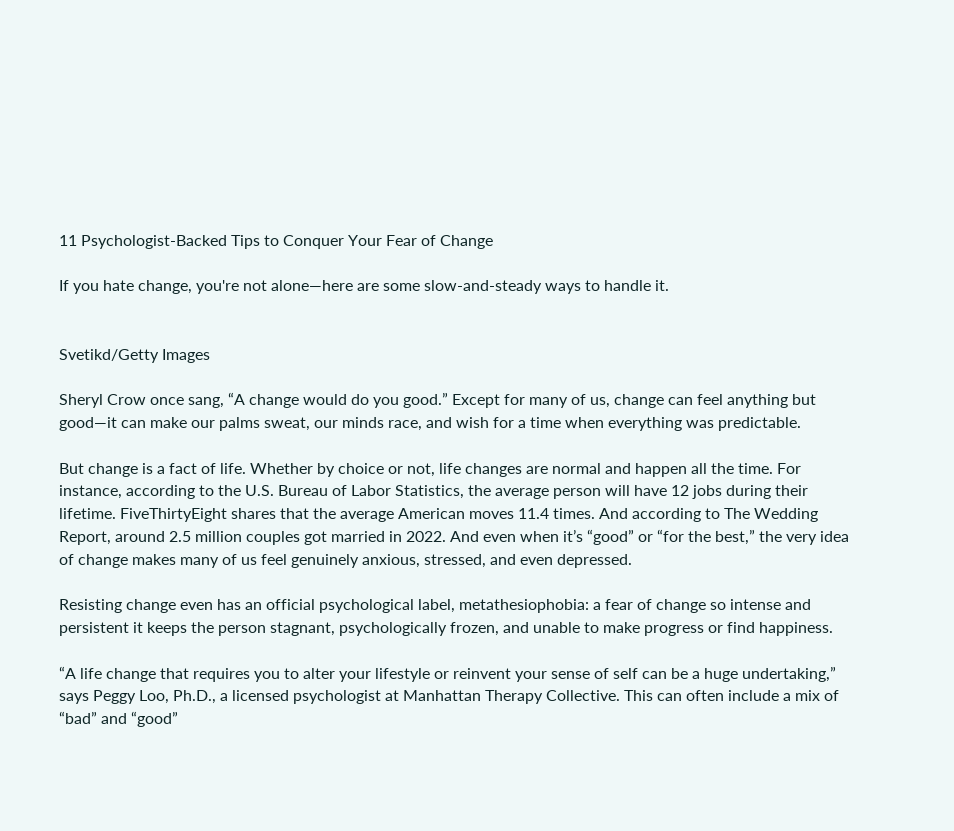11 Psychologist-Backed Tips to Conquer Your Fear of Change

If you hate change, you're not alone—here are some slow-and-steady ways to handle it.


Svetikd/Getty Images

Sheryl Crow once sang, “A change would do you good.” Except for many of us, change can feel anything but good—it can make our palms sweat, our minds race, and wish for a time when everything was predictable.

But change is a fact of life. Whether by choice or not, life changes are normal and happen all the time. For instance, according to the U.S. Bureau of Labor Statistics, the average person will have 12 jobs during their lifetime. FiveThirtyEight shares that the average American moves 11.4 times. And according to The Wedding Report, around 2.5 million couples got married in 2022. And even when it’s “good” or “for the best,” the very idea of change makes many of us feel genuinely anxious, stressed, and even depressed.

Resisting change even has an official psychological label, metathesiophobia: a fear of change so intense and persistent it keeps the person stagnant, psychologically frozen, and unable to make progress or find happiness.

“A life change that requires you to alter your lifestyle or reinvent your sense of self can be a huge undertaking,” says Peggy Loo, Ph.D., a licensed psychologist at Manhattan Therapy Collective. This can often include a mix of “bad” and “good”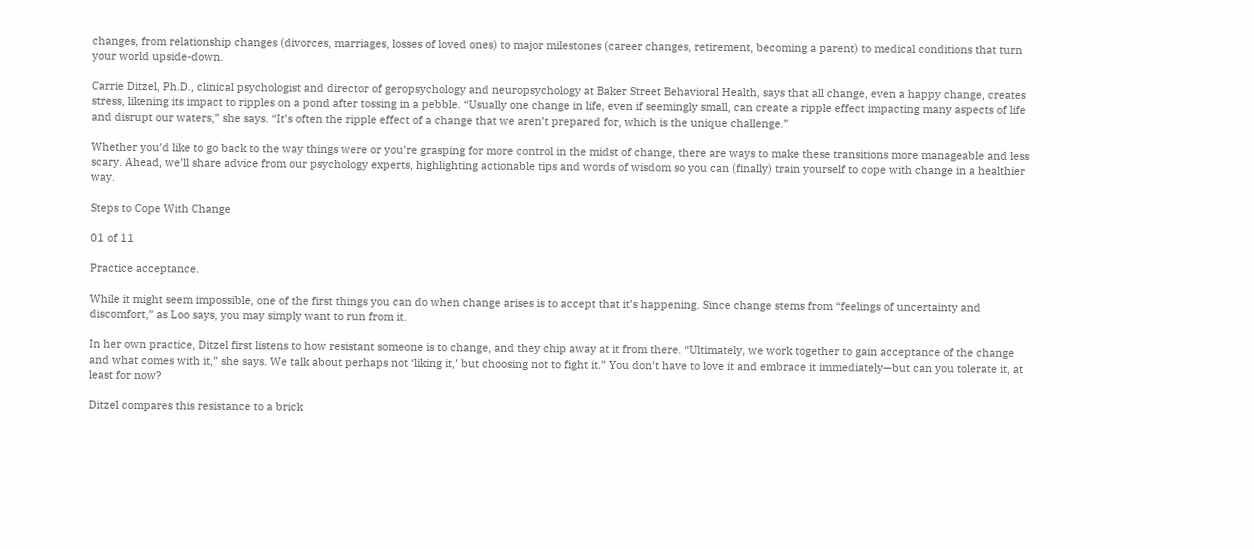changes, from relationship changes (divorces, marriages, losses of loved ones) to major milestones (career changes, retirement, becoming a parent) to medical conditions that turn your world upside-down.

Carrie Ditzel, Ph.D., clinical psychologist and director of geropsychology and neuropsychology at Baker Street Behavioral Health, says that all change, even a happy change, creates stress, likening its impact to ripples on a pond after tossing in a pebble. “Usually one change in life, even if seemingly small, can create a ripple effect impacting many aspects of life and disrupt our waters,” she says. “It’s often the ripple effect of a change that we aren’t prepared for, which is the unique challenge.”

Whether you’d like to go back to the way things were or you’re grasping for more control in the midst of change, there are ways to make these transitions more manageable and less scary. Ahead, we’ll share advice from our psychology experts, highlighting actionable tips and words of wisdom so you can (finally) train yourself to cope with change in a healthier way.

Steps to Cope With Change

01 of 11

Practice acceptance.

While it might seem impossible, one of the first things you can do when change arises is to accept that it’s happening. Since change stems from “feelings of uncertainty and discomfort,” as Loo says, you may simply want to run from it.

In her own practice, Ditzel first listens to how resistant someone is to change, and they chip away at it from there. “Ultimately, we work together to gain acceptance of the change and what comes with it,” she says. We talk about perhaps not ‘liking it,’ but choosing not to fight it.” You don’t have to love it and embrace it immediately—but can you tolerate it, at least for now?

Ditzel compares this resistance to a brick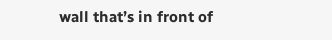wall that’s in front of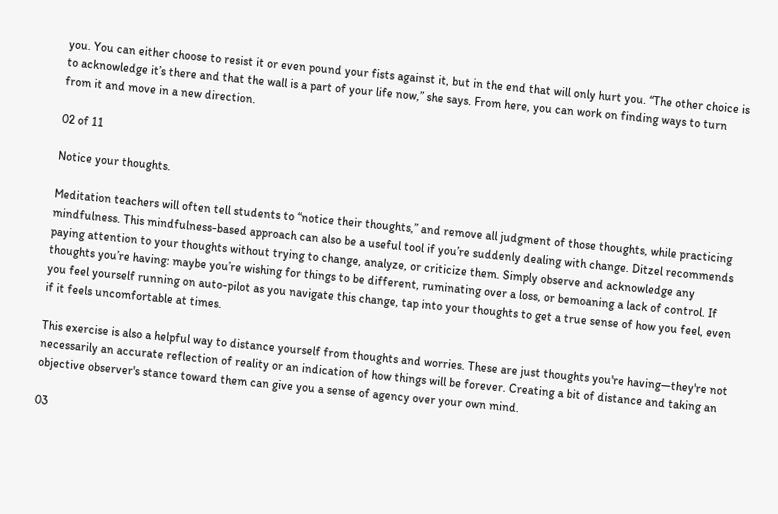you. You can either choose to resist it or even pound your fists against it, but in the end that will only hurt you. “The other choice is to acknowledge it’s there and that the wall is a part of your life now,” she says. From here, you can work on finding ways to turn from it and move in a new direction.

02 of 11

Notice your thoughts.

Meditation teachers will often tell students to “notice their thoughts,” and remove all judgment of those thoughts, while practicing mindfulness. This mindfulness-based approach can also be a useful tool if you’re suddenly dealing with change. Ditzel recommends paying attention to your thoughts without trying to change, analyze, or criticize them. Simply observe and acknowledge any thoughts you’re having: maybe you’re wishing for things to be different, ruminating over a loss, or bemoaning a lack of control. If you feel yourself running on auto-pilot as you navigate this change, tap into your thoughts to get a true sense of how you feel, even if it feels uncomfortable at times.

This exercise is also a helpful way to distance yourself from thoughts and worries. These are just thoughts you're having—they're not necessarily an accurate reflection of reality or an indication of how things will be forever. Creating a bit of distance and taking an objective observer's stance toward them can give you a sense of agency over your own mind.

03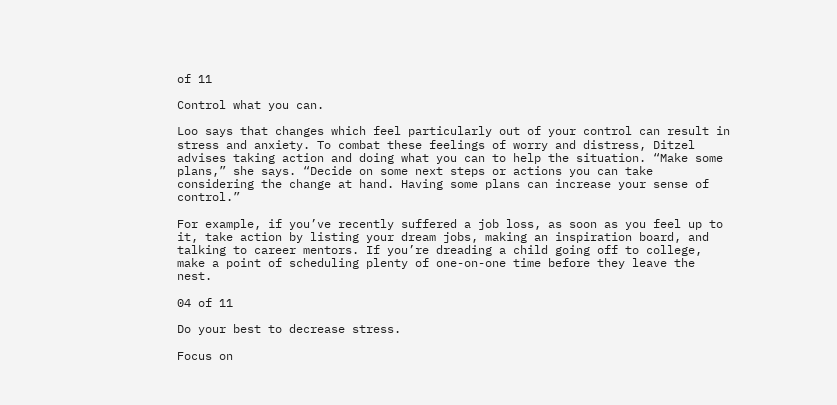of 11

Control what you can.

Loo says that changes which feel particularly out of your control can result in stress and anxiety. To combat these feelings of worry and distress, Ditzel advises taking action and doing what you can to help the situation. “Make some plans,” she says. “Decide on some next steps or actions you can take considering the change at hand. Having some plans can increase your sense of control.”

For example, if you’ve recently suffered a job loss, as soon as you feel up to it, take action by listing your dream jobs, making an inspiration board, and talking to career mentors. If you’re dreading a child going off to college, make a point of scheduling plenty of one-on-one time before they leave the nest.

04 of 11

Do your best to decrease stress.

Focus on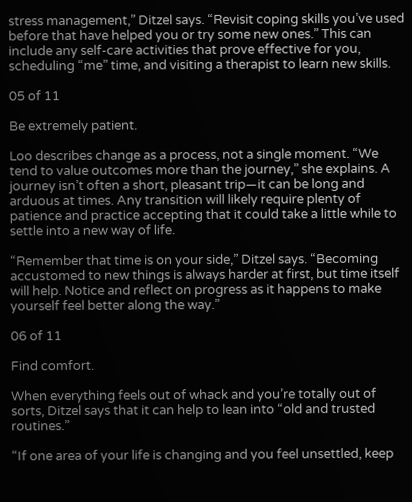stress management,” Ditzel says. “Revisit coping skills you’ve used before that have helped you or try some new ones.” This can include any self-care activities that prove effective for you, scheduling “me” time, and visiting a therapist to learn new skills.

05 of 11

Be extremely patient.

Loo describes change as a process, not a single moment. “We tend to value outcomes more than the journey,” she explains. A journey isn’t often a short, pleasant trip—it can be long and arduous at times. Any transition will likely require plenty of patience and practice accepting that it could take a little while to settle into a new way of life.

“Remember that time is on your side,” Ditzel says. “Becoming accustomed to new things is always harder at first, but time itself will help. Notice and reflect on progress as it happens to make yourself feel better along the way.”

06 of 11

Find comfort.

When everything feels out of whack and you’re totally out of sorts, Ditzel says that it can help to lean into “old and trusted routines.”

“If one area of your life is changing and you feel unsettled, keep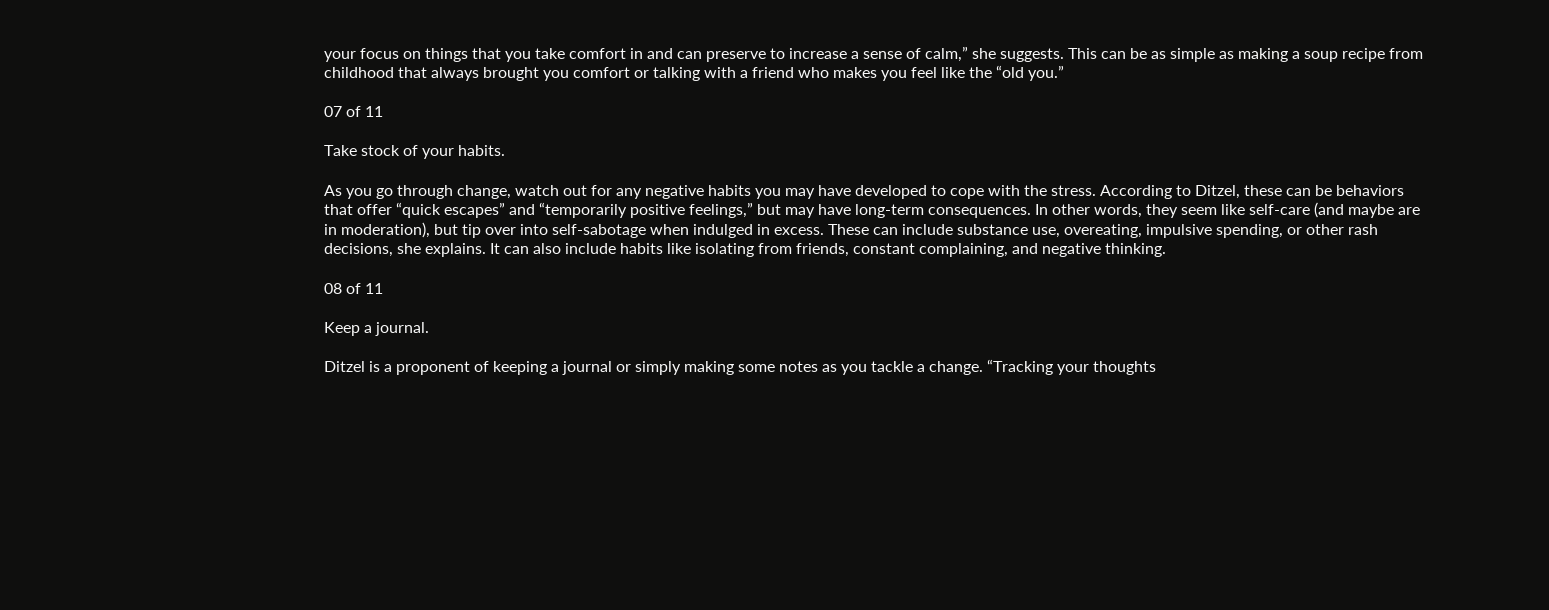your focus on things that you take comfort in and can preserve to increase a sense of calm,” she suggests. This can be as simple as making a soup recipe from childhood that always brought you comfort or talking with a friend who makes you feel like the “old you.”

07 of 11

Take stock of your habits.

As you go through change, watch out for any negative habits you may have developed to cope with the stress. According to Ditzel, these can be behaviors that offer “quick escapes” and “temporarily positive feelings,” but may have long-term consequences. In other words, they seem like self-care (and maybe are in moderation), but tip over into self-sabotage when indulged in excess. These can include substance use, overeating, impulsive spending, or other rash decisions, she explains. It can also include habits like isolating from friends, constant complaining, and negative thinking.

08 of 11

Keep a journal.

Ditzel is a proponent of keeping a journal or simply making some notes as you tackle a change. “Tracking your thoughts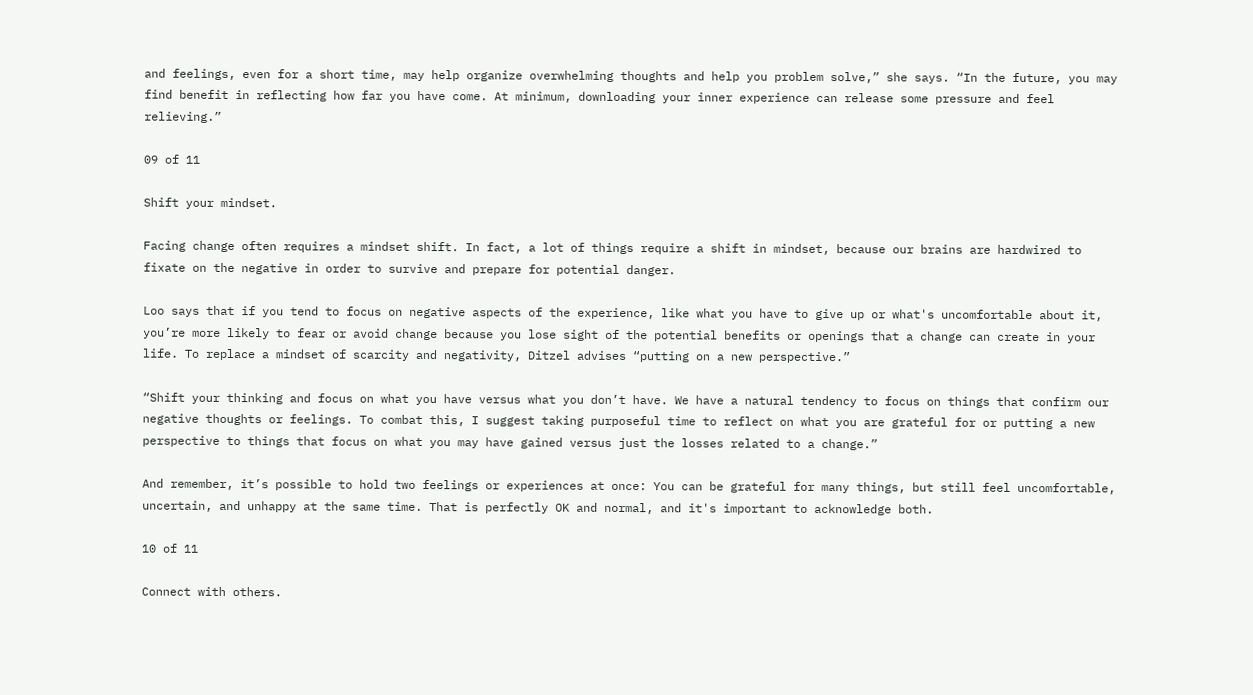and feelings, even for a short time, may help organize overwhelming thoughts and help you problem solve,” she says. “In the future, you may find benefit in reflecting how far you have come. At minimum, downloading your inner experience can release some pressure and feel relieving.”

09 of 11

Shift your mindset.

Facing change often requires a mindset shift. In fact, a lot of things require a shift in mindset, because our brains are hardwired to fixate on the negative in order to survive and prepare for potential danger.

Loo says that if you tend to focus on negative aspects of the experience, like what you have to give up or what's uncomfortable about it, you’re more likely to fear or avoid change because you lose sight of the potential benefits or openings that a change can create in your life. To replace a mindset of scarcity and negativity, Ditzel advises “putting on a new perspective.”

“Shift your thinking and focus on what you have versus what you don’t have. We have a natural tendency to focus on things that confirm our negative thoughts or feelings. To combat this, I suggest taking purposeful time to reflect on what you are grateful for or putting a new perspective to things that focus on what you may have gained versus just the losses related to a change.”

And remember, it’s possible to hold two feelings or experiences at once: You can be grateful for many things, but still feel uncomfortable, uncertain, and unhappy at the same time. That is perfectly OK and normal, and it's important to acknowledge both.

10 of 11

Connect with others.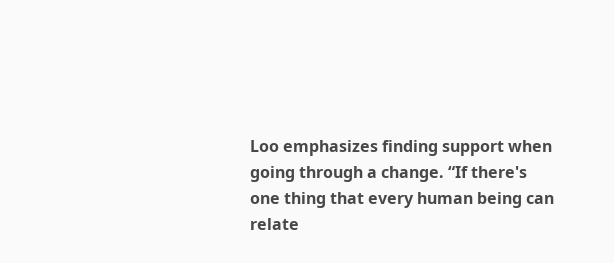Loo emphasizes finding support when going through a change. “If there's one thing that every human being can relate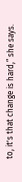to, it's that change is hard,” she says.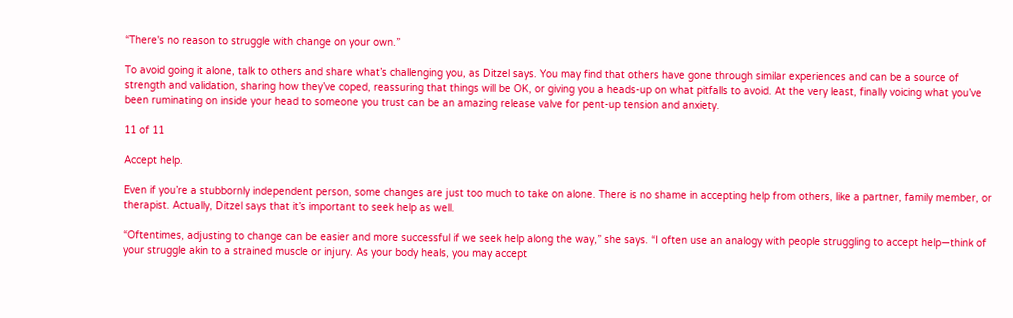“There's no reason to struggle with change on your own.”

To avoid going it alone, talk to others and share what’s challenging you, as Ditzel says. You may find that others have gone through similar experiences and can be a source of strength and validation, sharing how they’ve coped, reassuring that things will be OK, or giving you a heads-up on what pitfalls to avoid. At the very least, finally voicing what you’ve been ruminating on inside your head to someone you trust can be an amazing release valve for pent-up tension and anxiety.

11 of 11

Accept help.

Even if you’re a stubbornly independent person, some changes are just too much to take on alone. There is no shame in accepting help from others, like a partner, family member, or therapist. Actually, Ditzel says that it’s important to seek help as well.

“Oftentimes, adjusting to change can be easier and more successful if we seek help along the way,” she says. “I often use an analogy with people struggling to accept help—think of your struggle akin to a strained muscle or injury. As your body heals, you may accept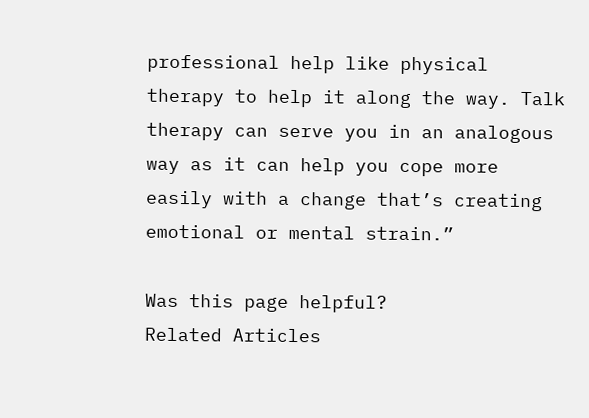professional help like physical therapy to help it along the way. Talk therapy can serve you in an analogous way as it can help you cope more easily with a change that’s creating emotional or mental strain.”

Was this page helpful?
Related Articles